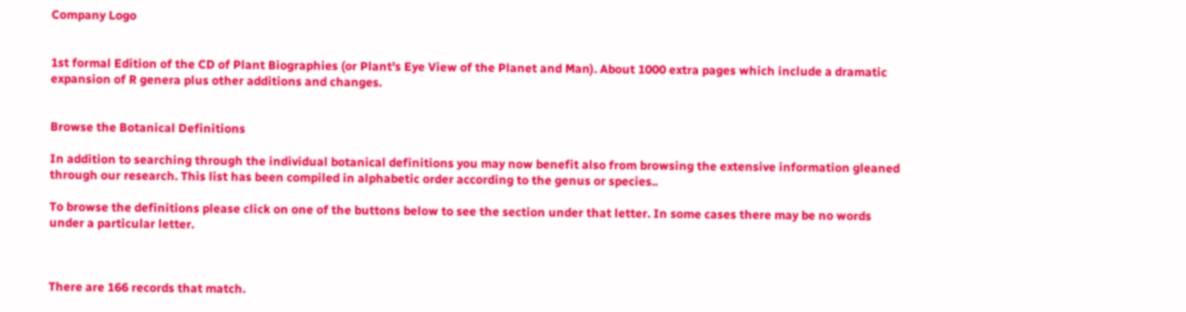Company Logo


1st formal Edition of the CD of Plant Biographies (or Plant's Eye View of the Planet and Man). About 1000 extra pages which include a dramatic expansion of R genera plus other additions and changes.


Browse the Botanical Definitions

In addition to searching through the individual botanical definitions you may now benefit also from browsing the extensive information gleaned through our research. This list has been compiled in alphabetic order according to the genus or species..

To browse the definitions please click on one of the buttons below to see the section under that letter. In some cases there may be no words under a particular letter.



There are 166 records that match.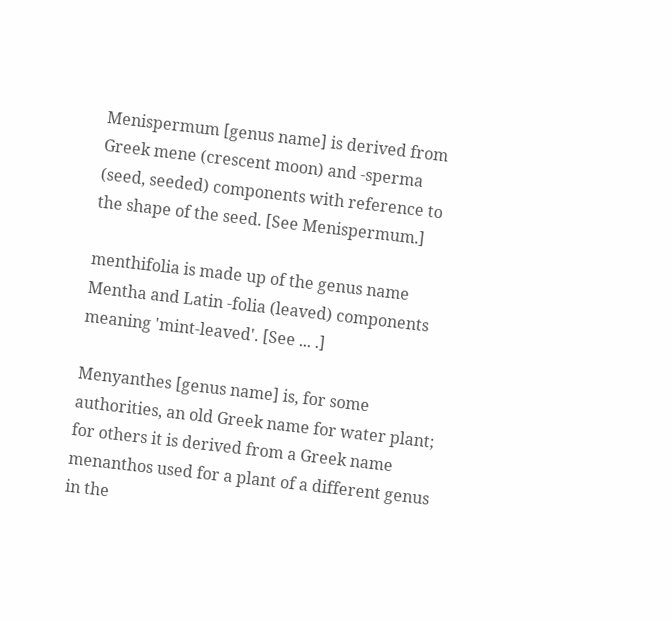Menispermum [genus name] is derived from Greek mene (crescent moon) and -sperma (seed, seeded) components with reference to the shape of the seed. [See Menispermum.]

menthifolia is made up of the genus name Mentha and Latin -folia (leaved) components meaning 'mint-leaved'. [See ... .]

Menyanthes [genus name] is, for some authorities, an old Greek name for water plant; for others it is derived from a Greek name menanthos used for a plant of a different genus in the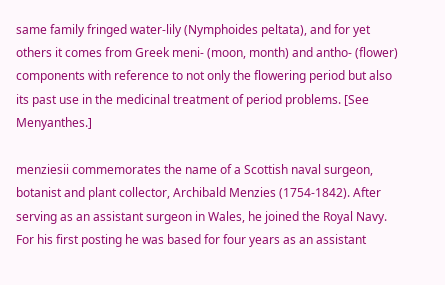same family fringed water-lily (Nymphoides peltata), and for yet others it comes from Greek meni- (moon, month) and antho- (flower) components with reference to not only the flowering period but also its past use in the medicinal treatment of period problems. [See Menyanthes.]

menziesii commemorates the name of a Scottish naval surgeon, botanist and plant collector, Archibald Menzies (1754-1842). After serving as an assistant surgeon in Wales, he joined the Royal Navy. For his first posting he was based for four years as an assistant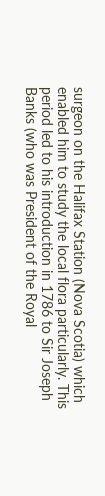surgeon on the Halifax Station (Nova Scotia) which enabled him to study the local flora particularly. This period led to his introduction in 1786 to Sir Joseph Banks (who was President of the Royal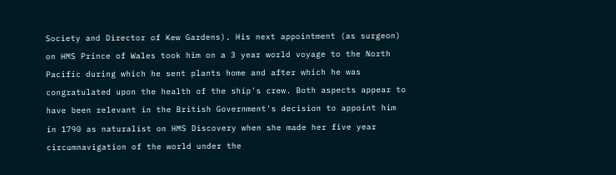Society and Director of Kew Gardens). His next appointment (as surgeon) on HMS Prince of Wales took him on a 3 year world voyage to the North Pacific during which he sent plants home and after which he was congratulated upon the health of the ship's crew. Both aspects appear to have been relevant in the British Government's decision to appoint him in 1790 as naturalist on HMS Discovery when she made her five year circumnavigation of the world under the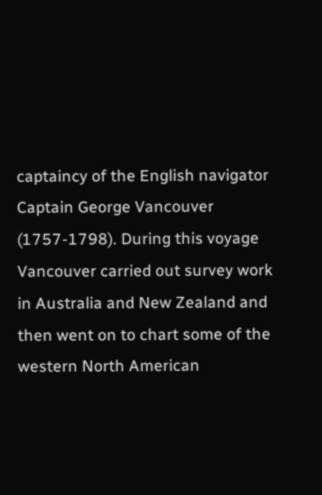captaincy of the English navigator Captain George Vancouver (1757-1798). During this voyage Vancouver carried out survey work in Australia and New Zealand and then went on to chart some of the western North American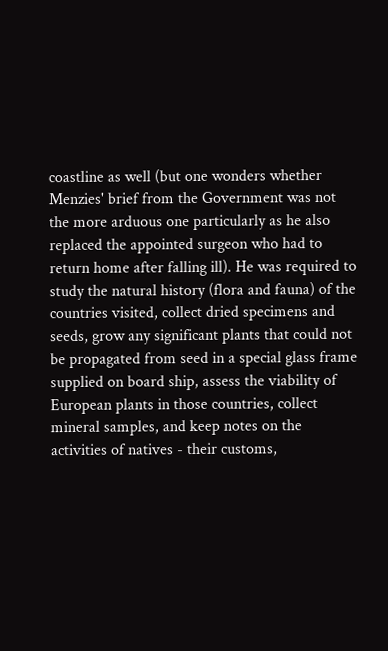coastline as well (but one wonders whether Menzies' brief from the Government was not the more arduous one particularly as he also replaced the appointed surgeon who had to return home after falling ill). He was required to study the natural history (flora and fauna) of the countries visited, collect dried specimens and seeds, grow any significant plants that could not be propagated from seed in a special glass frame supplied on board ship, assess the viability of European plants in those countries, collect mineral samples, and keep notes on the activities of natives - their customs,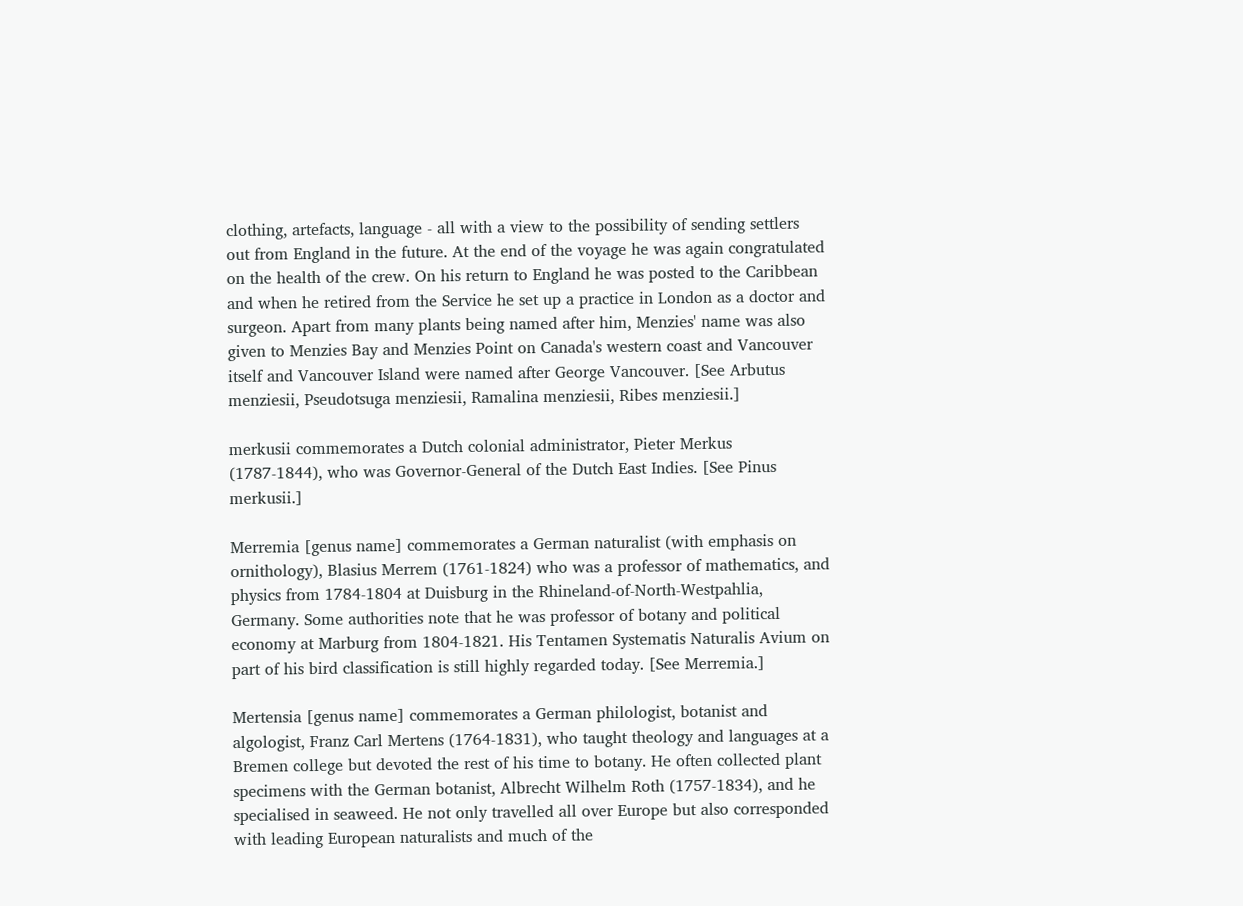clothing, artefacts, language - all with a view to the possibility of sending settlers out from England in the future. At the end of the voyage he was again congratulated on the health of the crew. On his return to England he was posted to the Caribbean and when he retired from the Service he set up a practice in London as a doctor and surgeon. Apart from many plants being named after him, Menzies' name was also given to Menzies Bay and Menzies Point on Canada's western coast and Vancouver itself and Vancouver Island were named after George Vancouver. [See Arbutus menziesii, Pseudotsuga menziesii, Ramalina menziesii, Ribes menziesii.]

merkusii commemorates a Dutch colonial administrator, Pieter Merkus (1787-1844), who was Governor-General of the Dutch East Indies. [See Pinus merkusii.]

Merremia [genus name] commemorates a German naturalist (with emphasis on ornithology), Blasius Merrem (1761-1824) who was a professor of mathematics, and physics from 1784-1804 at Duisburg in the Rhineland-of-North-Westpahlia, Germany. Some authorities note that he was professor of botany and political economy at Marburg from 1804-1821. His Tentamen Systematis Naturalis Avium on part of his bird classification is still highly regarded today. [See Merremia.]

Mertensia [genus name] commemorates a German philologist, botanist and algologist, Franz Carl Mertens (1764-1831), who taught theology and languages at a Bremen college but devoted the rest of his time to botany. He often collected plant specimens with the German botanist, Albrecht Wilhelm Roth (1757-1834), and he specialised in seaweed. He not only travelled all over Europe but also corresponded with leading European naturalists and much of the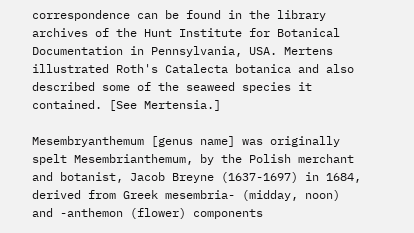correspondence can be found in the library archives of the Hunt Institute for Botanical Documentation in Pennsylvania, USA. Mertens illustrated Roth's Catalecta botanica and also described some of the seaweed species it contained. [See Mertensia.]

Mesembryanthemum [genus name] was originally spelt Mesembrianthemum, by the Polish merchant and botanist, Jacob Breyne (1637-1697) in 1684, derived from Greek mesembria- (midday, noon) and -anthemon (flower) components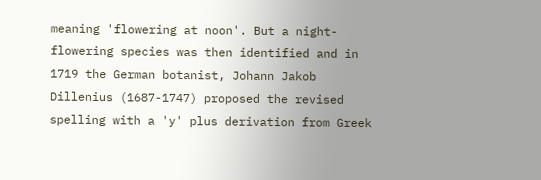meaning 'flowering at noon'. But a night-flowering species was then identified and in 1719 the German botanist, Johann Jakob Dillenius (1687-1747) proposed the revised spelling with a 'y' plus derivation from Greek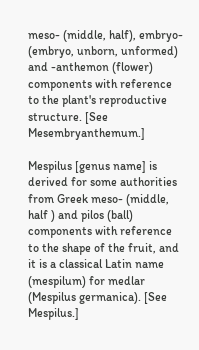meso- (middle, half), embryo- (embryo, unborn, unformed) and -anthemon (flower) components with reference to the plant's reproductive structure. [See Mesembryanthemum.]

Mespilus [genus name] is derived for some authorities from Greek meso- (middle, half ) and pilos (ball) components with reference to the shape of the fruit, and it is a classical Latin name (mespilum) for medlar (Mespilus germanica). [See Mespilus.]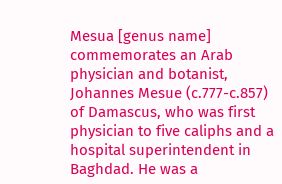Mesua [genus name] commemorates an Arab physician and botanist, Johannes Mesue (c.777-c.857) of Damascus, who was first physician to five caliphs and a hospital superintendent in Baghdad. He was a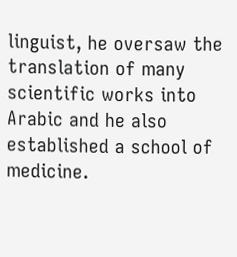linguist, he oversaw the translation of many scientific works into Arabic and he also established a school of medicine.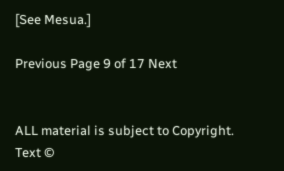[See Mesua.]

Previous Page 9 of 17 Next


ALL material is subject to Copyright.
Text ©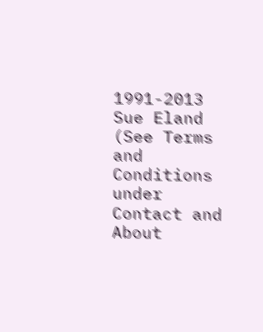1991-2013 Sue Eland
(See Terms and Conditions under Contact and About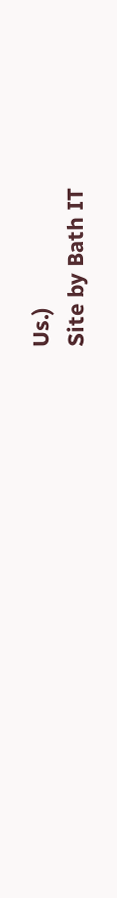Us.)
Site by Bath IT